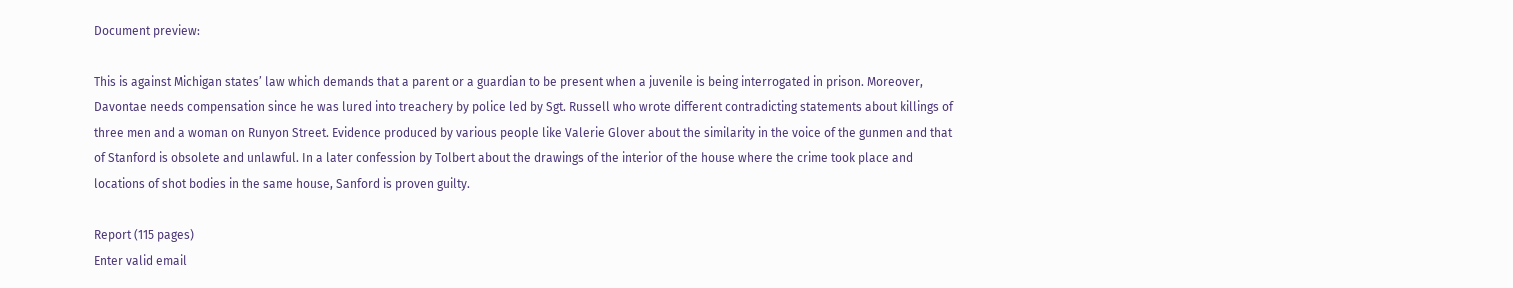Document preview:

This is against Michigan states’ law which demands that a parent or a guardian to be present when a juvenile is being interrogated in prison. Moreover, Davontae needs compensation since he was lured into treachery by police led by Sgt. Russell who wrote different contradicting statements about killings of three men and a woman on Runyon Street. Evidence produced by various people like Valerie Glover about the similarity in the voice of the gunmen and that of Stanford is obsolete and unlawful. In a later confession by Tolbert about the drawings of the interior of the house where the crime took place and locations of shot bodies in the same house, Sanford is proven guilty.

Report (115 pages)
Enter valid email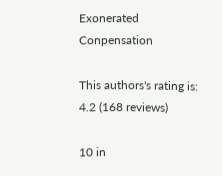Exonerated Conpensation

This authors's rating is: 4.2 (168 reviews)

10 in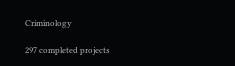Criminology

297 completed projects